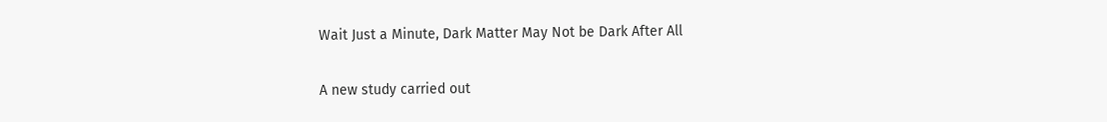Wait Just a Minute, Dark Matter May Not be Dark After All

A new study carried out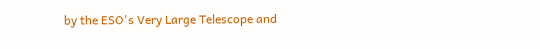by the ESO's Very Large Telescope and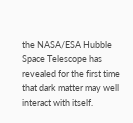the NASA/ESA Hubble Space Telescope has revealed for the first time that dark matter may well interact with itself.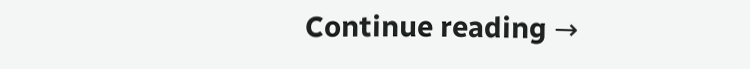Continue reading →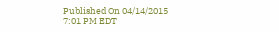Published On 04/14/2015
7:01 PM EDT